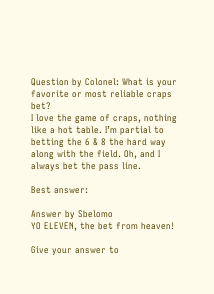Question by Colonel: What is your favorite or most reliable craps bet?
I love the game of craps, nothing like a hot table. I’m partial to betting the 6 & 8 the hard way along with the field. Oh, and I always bet the pass line.

Best answer:

Answer by Sbelomo
YO ELEVEN, the bet from heaven!

Give your answer to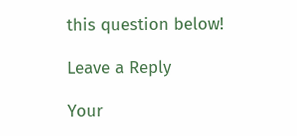this question below!

Leave a Reply

Your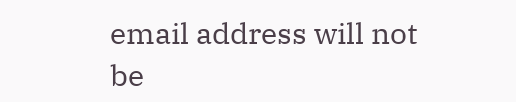email address will not be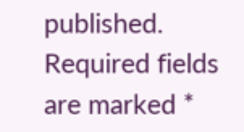published. Required fields are marked *